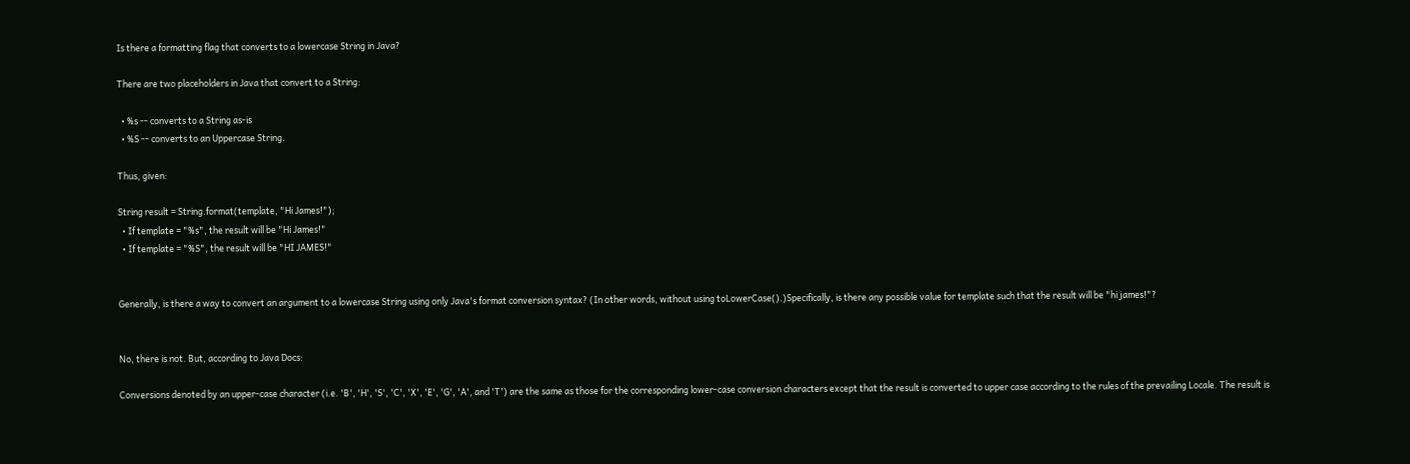Is there a formatting flag that converts to a lowercase String in Java?

There are two placeholders in Java that convert to a String:

  • %s -- converts to a String as-is
  • %S -- converts to an Uppercase String.

Thus, given:

String result = String.format(template, "Hi James!");
  • If template = "%s", the result will be "Hi James!"
  • If template = "%S", the result will be "HI JAMES!"


Generally, is there a way to convert an argument to a lowercase String using only Java's format conversion syntax? (In other words, without using toLowerCase().)Specifically, is there any possible value for template such that the result will be "hi james!"?


No, there is not. But, according to Java Docs:

Conversions denoted by an upper-case character (i.e. 'B', 'H', 'S', 'C', 'X', 'E', 'G', 'A', and 'T') are the same as those for the corresponding lower-case conversion characters except that the result is converted to upper case according to the rules of the prevailing Locale. The result is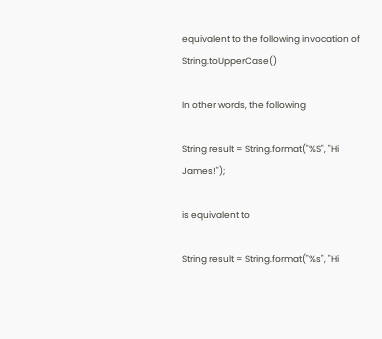equivalent to the following invocation of String.toUpperCase()

In other words, the following

String result = String.format("%S", "Hi James!");

is equivalent to

String result = String.format("%s", "Hi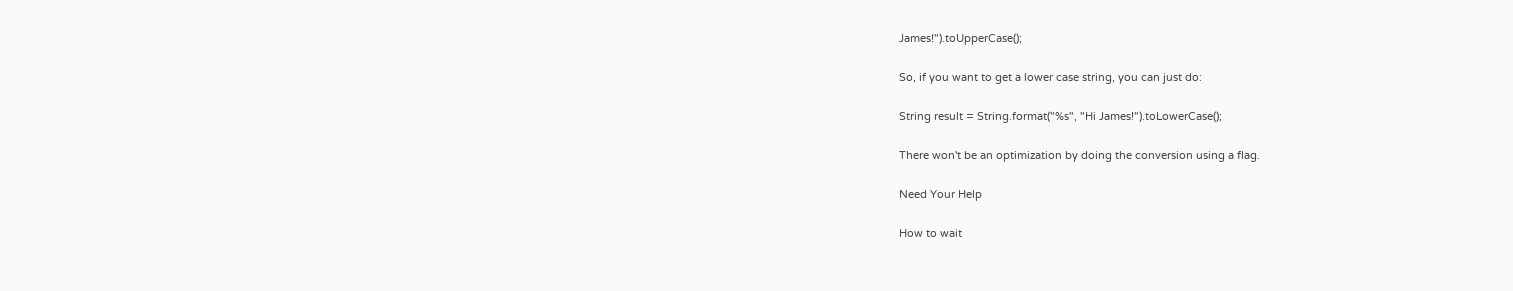James!").toUpperCase();

So, if you want to get a lower case string, you can just do:

String result = String.format("%s", "Hi James!").toLowerCase();

There won't be an optimization by doing the conversion using a flag.

Need Your Help

How to wait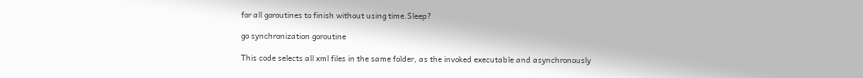for all goroutines to finish without using time.Sleep?

go synchronization goroutine

This code selects all xml files in the same folder, as the invoked executable and asynchronously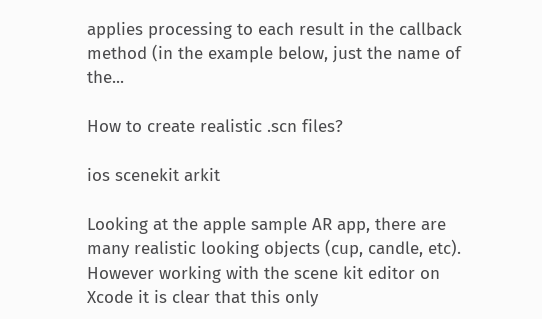applies processing to each result in the callback method (in the example below, just the name of the...

How to create realistic .scn files?

ios scenekit arkit

Looking at the apple sample AR app, there are many realistic looking objects (cup, candle, etc). However working with the scene kit editor on Xcode it is clear that this only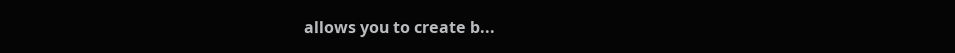allows you to create b...